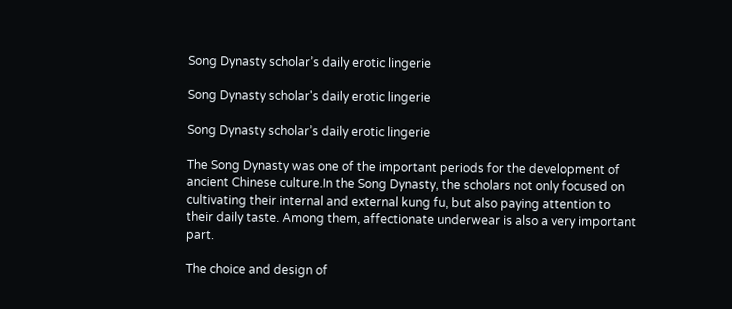Song Dynasty scholar’s daily erotic lingerie

Song Dynasty scholar's daily erotic lingerie

Song Dynasty scholar’s daily erotic lingerie

The Song Dynasty was one of the important periods for the development of ancient Chinese culture.In the Song Dynasty, the scholars not only focused on cultivating their internal and external kung fu, but also paying attention to their daily taste. Among them, affectionate underwear is also a very important part.

The choice and design of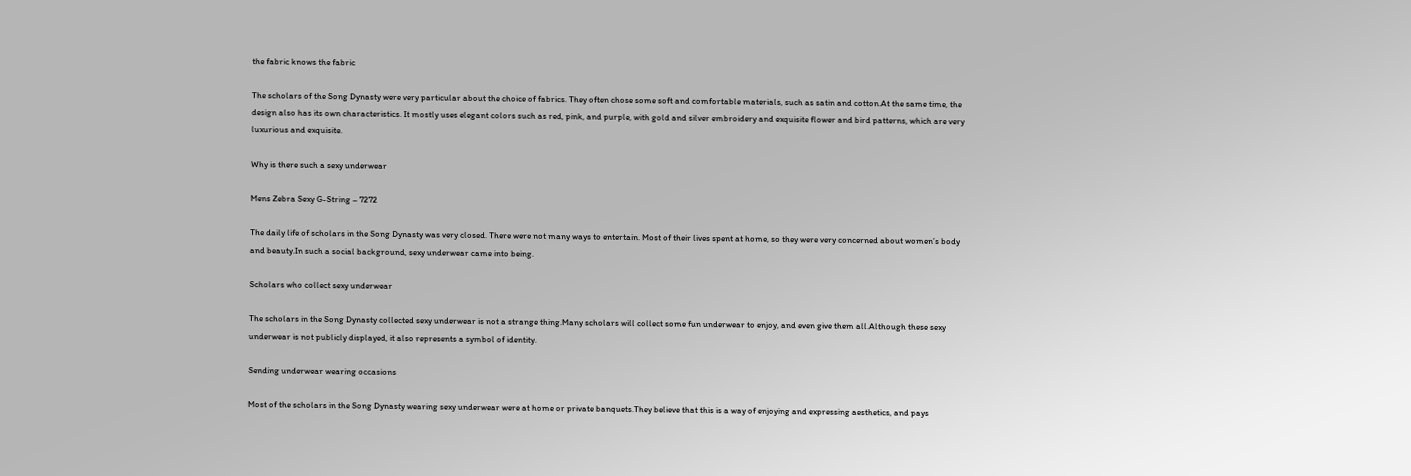the fabric knows the fabric

The scholars of the Song Dynasty were very particular about the choice of fabrics. They often chose some soft and comfortable materials, such as satin and cotton.At the same time, the design also has its own characteristics. It mostly uses elegant colors such as red, pink, and purple, with gold and silver embroidery and exquisite flower and bird patterns, which are very luxurious and exquisite.

Why is there such a sexy underwear

Mens Zebra Sexy G-String – 7272

The daily life of scholars in the Song Dynasty was very closed. There were not many ways to entertain. Most of their lives spent at home, so they were very concerned about women’s body and beauty.In such a social background, sexy underwear came into being.

Scholars who collect sexy underwear

The scholars in the Song Dynasty collected sexy underwear is not a strange thing.Many scholars will collect some fun underwear to enjoy, and even give them all.Although these sexy underwear is not publicly displayed, it also represents a symbol of identity.

Sending underwear wearing occasions

Most of the scholars in the Song Dynasty wearing sexy underwear were at home or private banquets.They believe that this is a way of enjoying and expressing aesthetics, and pays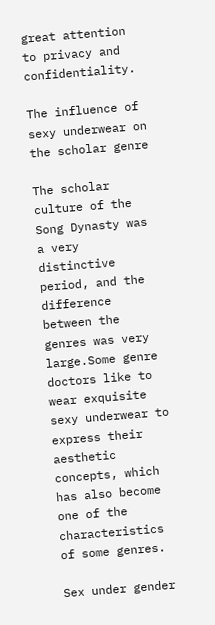great attention to privacy and confidentiality.

The influence of sexy underwear on the scholar genre

The scholar culture of the Song Dynasty was a very distinctive period, and the difference between the genres was very large.Some genre doctors like to wear exquisite sexy underwear to express their aesthetic concepts, which has also become one of the characteristics of some genres.

Sex under gender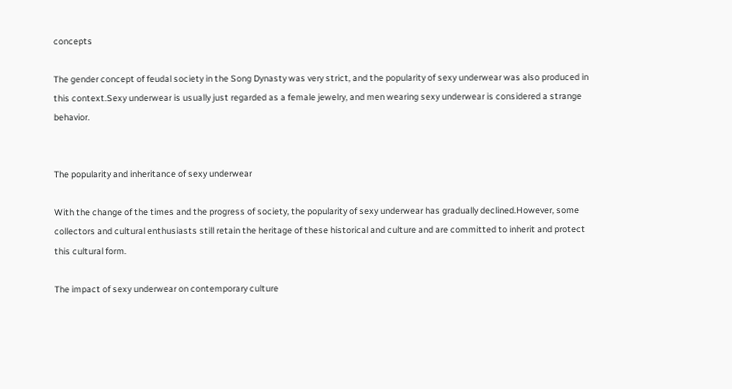concepts

The gender concept of feudal society in the Song Dynasty was very strict, and the popularity of sexy underwear was also produced in this context.Sexy underwear is usually just regarded as a female jewelry, and men wearing sexy underwear is considered a strange behavior.


The popularity and inheritance of sexy underwear

With the change of the times and the progress of society, the popularity of sexy underwear has gradually declined.However, some collectors and cultural enthusiasts still retain the heritage of these historical and culture and are committed to inherit and protect this cultural form.

The impact of sexy underwear on contemporary culture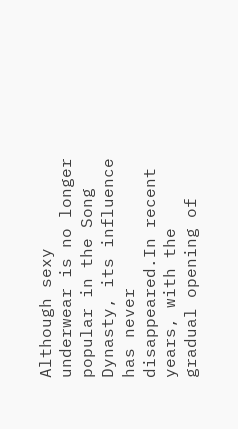Although sexy underwear is no longer popular in the Song Dynasty, its influence has never disappeared.In recent years, with the gradual opening of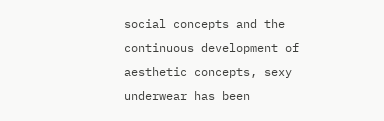social concepts and the continuous development of aesthetic concepts, sexy underwear has been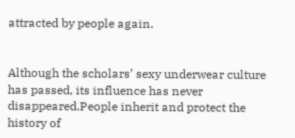attracted by people again.


Although the scholars’ sexy underwear culture has passed, its influence has never disappeared.People inherit and protect the history of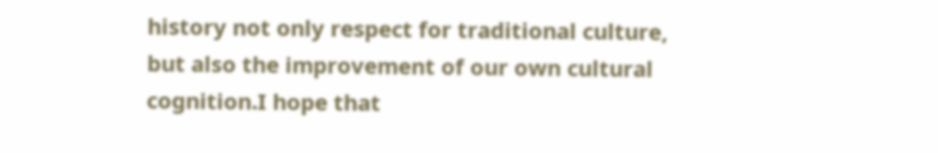history not only respect for traditional culture, but also the improvement of our own cultural cognition.I hope that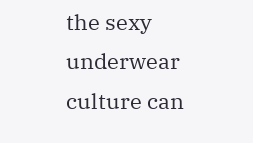the sexy underwear culture can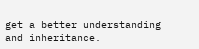get a better understanding and inheritance.